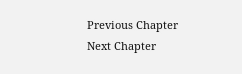Previous Chapter
Next Chapter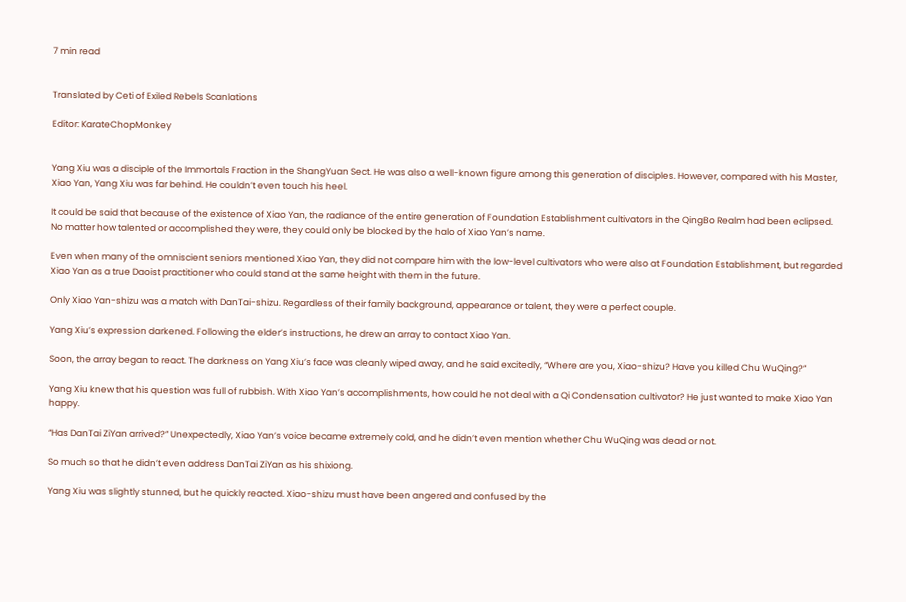7 min read


Translated by Ceti of Exiled Rebels Scanlations

Editor: KarateChopMonkey


Yang Xiu was a disciple of the Immortals Fraction in the ShangYuan Sect. He was also a well-known figure among this generation of disciples. However, compared with his Master, Xiao Yan, Yang Xiu was far behind. He couldn’t even touch his heel.

It could be said that because of the existence of Xiao Yan, the radiance of the entire generation of Foundation Establishment cultivators in the QingBo Realm had been eclipsed. No matter how talented or accomplished they were, they could only be blocked by the halo of Xiao Yan’s name.

Even when many of the omniscient seniors mentioned Xiao Yan, they did not compare him with the low-level cultivators who were also at Foundation Establishment, but regarded Xiao Yan as a true Daoist practitioner who could stand at the same height with them in the future.

Only Xiao Yan-shizu was a match with DanTai-shizu. Regardless of their family background, appearance or talent, they were a perfect couple.

Yang Xiu’s expression darkened. Following the elder’s instructions, he drew an array to contact Xiao Yan.

Soon, the array began to react. The darkness on Yang Xiu’s face was cleanly wiped away, and he said excitedly, “Where are you, Xiao-shizu? Have you killed Chu WuQing?”

Yang Xiu knew that his question was full of rubbish. With Xiao Yan’s accomplishments, how could he not deal with a Qi Condensation cultivator? He just wanted to make Xiao Yan happy.

“Has DanTai ZiYan arrived?” Unexpectedly, Xiao Yan’s voice became extremely cold, and he didn’t even mention whether Chu WuQing was dead or not.

So much so that he didn’t even address DanTai ZiYan as his shixiong.

Yang Xiu was slightly stunned, but he quickly reacted. Xiao-shizu must have been angered and confused by the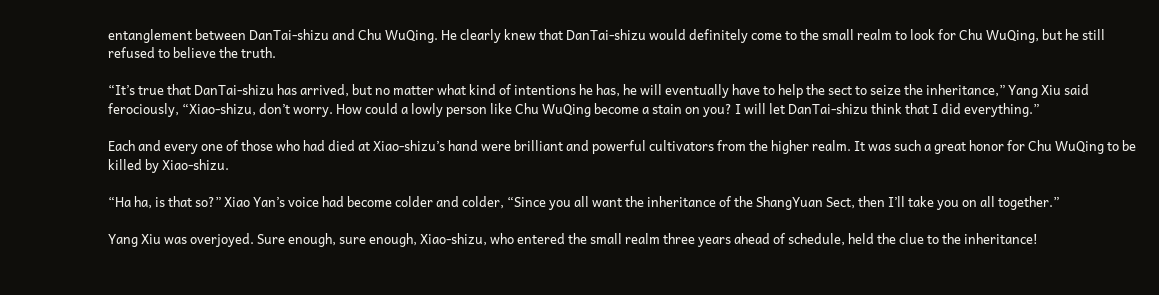entanglement between DanTai-shizu and Chu WuQing. He clearly knew that DanTai-shizu would definitely come to the small realm to look for Chu WuQing, but he still refused to believe the truth.

“It’s true that DanTai-shizu has arrived, but no matter what kind of intentions he has, he will eventually have to help the sect to seize the inheritance,” Yang Xiu said ferociously, “Xiao-shizu, don’t worry. How could a lowly person like Chu WuQing become a stain on you? I will let DanTai-shizu think that I did everything.”

Each and every one of those who had died at Xiao-shizu’s hand were brilliant and powerful cultivators from the higher realm. It was such a great honor for Chu WuQing to be killed by Xiao-shizu.

“Ha ha, is that so?” Xiao Yan’s voice had become colder and colder, “Since you all want the inheritance of the ShangYuan Sect, then I’ll take you on all together.”

Yang Xiu was overjoyed. Sure enough, sure enough, Xiao-shizu, who entered the small realm three years ahead of schedule, held the clue to the inheritance!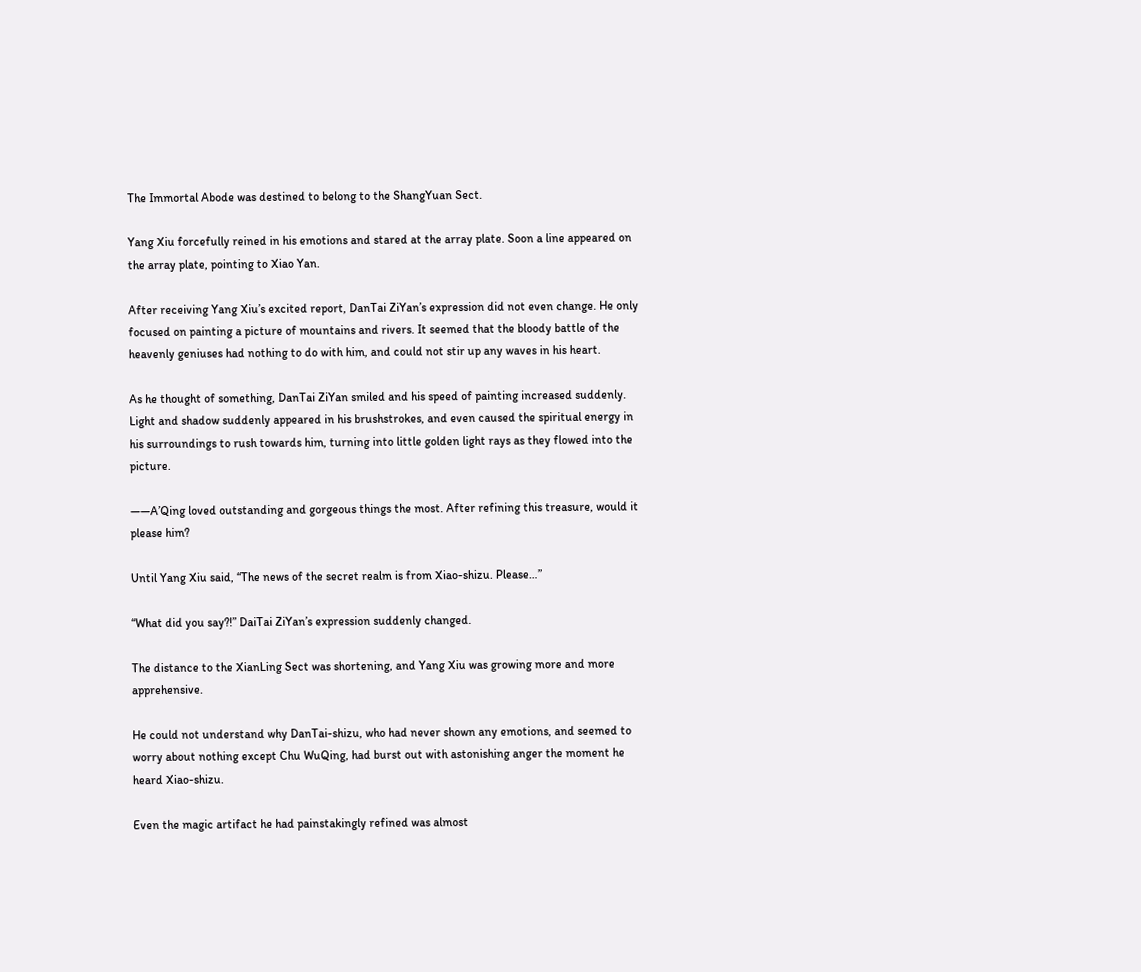The Immortal Abode was destined to belong to the ShangYuan Sect.

Yang Xiu forcefully reined in his emotions and stared at the array plate. Soon a line appeared on the array plate, pointing to Xiao Yan.

After receiving Yang Xiu’s excited report, DanTai ZiYan’s expression did not even change. He only focused on painting a picture of mountains and rivers. It seemed that the bloody battle of the heavenly geniuses had nothing to do with him, and could not stir up any waves in his heart.

As he thought of something, DanTai ZiYan smiled and his speed of painting increased suddenly. Light and shadow suddenly appeared in his brushstrokes, and even caused the spiritual energy in his surroundings to rush towards him, turning into little golden light rays as they flowed into the picture.

——A’Qing loved outstanding and gorgeous things the most. After refining this treasure, would it please him?

Until Yang Xiu said, “The news of the secret realm is from Xiao-shizu. Please…”

“What did you say?!” DaiTai ZiYan’s expression suddenly changed.

The distance to the XianLing Sect was shortening, and Yang Xiu was growing more and more apprehensive.

He could not understand why DanTai-shizu, who had never shown any emotions, and seemed to worry about nothing except Chu WuQing, had burst out with astonishing anger the moment he heard Xiao-shizu.

Even the magic artifact he had painstakingly refined was almost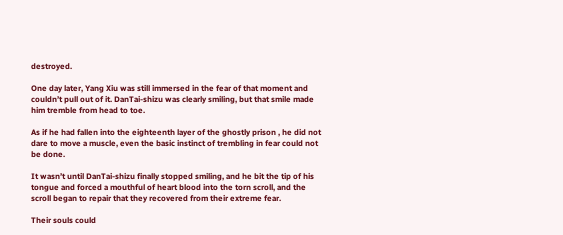destroyed.

One day later, Yang Xiu was still immersed in the fear of that moment and couldn’t pull out of it. DanTai-shizu was clearly smiling, but that smile made him tremble from head to toe.

As if he had fallen into the eighteenth layer of the ghostly prison , he did not dare to move a muscle, even the basic instinct of trembling in fear could not be done.

It wasn’t until DanTai-shizu finally stopped smiling, and he bit the tip of his tongue and forced a mouthful of heart blood into the torn scroll, and the scroll began to repair that they recovered from their extreme fear.

Their souls could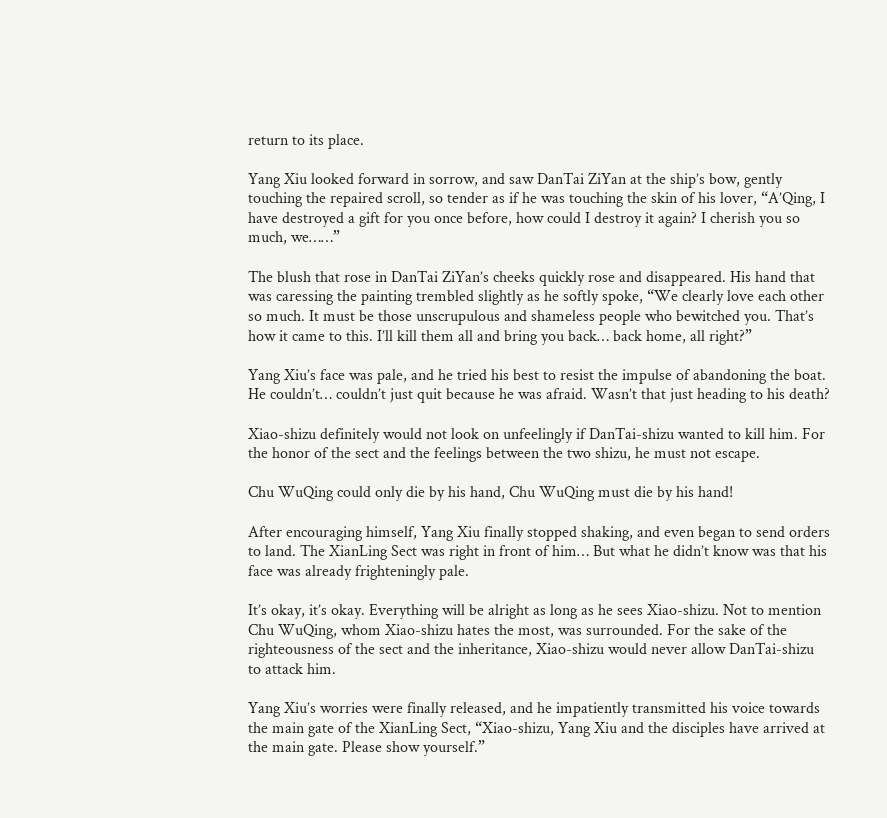return to its place.

Yang Xiu looked forward in sorrow, and saw DanTai ZiYan at the ship’s bow, gently touching the repaired scroll, so tender as if he was touching the skin of his lover, “A’Qing, I have destroyed a gift for you once before, how could I destroy it again? I cherish you so much, we……”

The blush that rose in DanTai ZiYan’s cheeks quickly rose and disappeared. His hand that was caressing the painting trembled slightly as he softly spoke, “We clearly love each other so much. It must be those unscrupulous and shameless people who bewitched you. That’s how it came to this. I’ll kill them all and bring you back… back home, all right?”

Yang Xiu’s face was pale, and he tried his best to resist the impulse of abandoning the boat. He couldn’t… couldn’t just quit because he was afraid. Wasn’t that just heading to his death?

Xiao-shizu definitely would not look on unfeelingly if DanTai-shizu wanted to kill him. For the honor of the sect and the feelings between the two shizu, he must not escape.

Chu WuQing could only die by his hand, Chu WuQing must die by his hand!

After encouraging himself, Yang Xiu finally stopped shaking, and even began to send orders to land. The XianLing Sect was right in front of him… But what he didn’t know was that his face was already frighteningly pale.

It’s okay, it’s okay. Everything will be alright as long as he sees Xiao-shizu. Not to mention Chu WuQing, whom Xiao-shizu hates the most, was surrounded. For the sake of the righteousness of the sect and the inheritance, Xiao-shizu would never allow DanTai-shizu to attack him.

Yang Xiu’s worries were finally released, and he impatiently transmitted his voice towards the main gate of the XianLing Sect, “Xiao-shizu, Yang Xiu and the disciples have arrived at the main gate. Please show yourself.”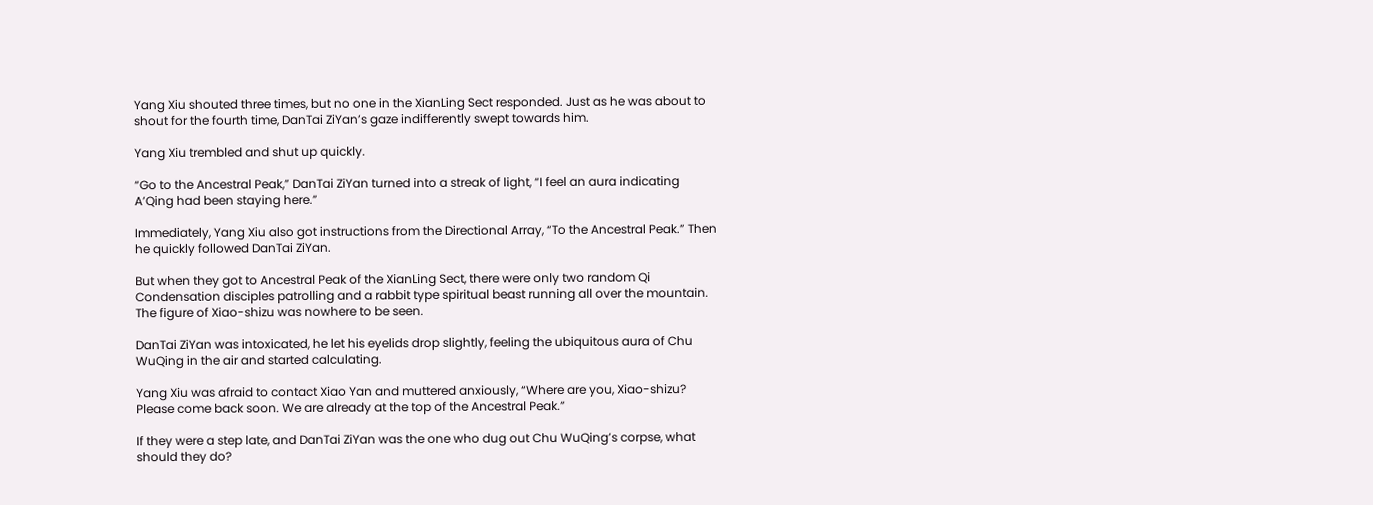Yang Xiu shouted three times, but no one in the XianLing Sect responded. Just as he was about to shout for the fourth time, DanTai ZiYan’s gaze indifferently swept towards him.

Yang Xiu trembled and shut up quickly.

“Go to the Ancestral Peak,” DanTai ZiYan turned into a streak of light, “I feel an aura indicating A’Qing had been staying here.”

Immediately, Yang Xiu also got instructions from the Directional Array, “To the Ancestral Peak.” Then he quickly followed DanTai ZiYan.

But when they got to Ancestral Peak of the XianLing Sect, there were only two random Qi Condensation disciples patrolling and a rabbit type spiritual beast running all over the mountain. The figure of Xiao-shizu was nowhere to be seen.

DanTai ZiYan was intoxicated, he let his eyelids drop slightly, feeling the ubiquitous aura of Chu WuQing in the air and started calculating.

Yang Xiu was afraid to contact Xiao Yan and muttered anxiously, “Where are you, Xiao-shizu? Please come back soon. We are already at the top of the Ancestral Peak.”

If they were a step late, and DanTai ZiYan was the one who dug out Chu WuQing’s corpse, what should they do?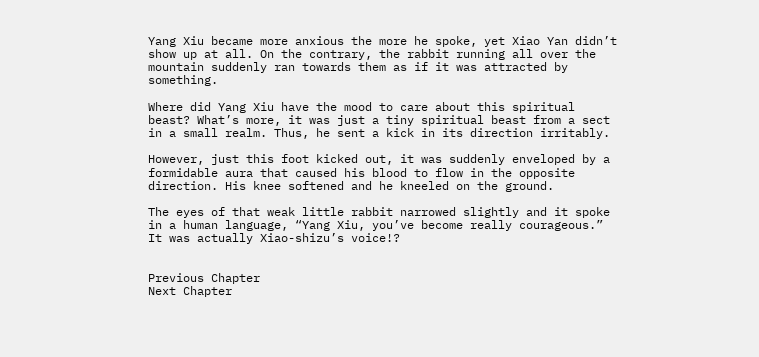Yang Xiu became more anxious the more he spoke, yet Xiao Yan didn’t show up at all. On the contrary, the rabbit running all over the mountain suddenly ran towards them as if it was attracted by something.

Where did Yang Xiu have the mood to care about this spiritual beast? What’s more, it was just a tiny spiritual beast from a sect in a small realm. Thus, he sent a kick in its direction irritably.

However, just this foot kicked out, it was suddenly enveloped by a formidable aura that caused his blood to flow in the opposite direction. His knee softened and he kneeled on the ground.

The eyes of that weak little rabbit narrowed slightly and it spoke in a human language, “Yang Xiu, you’ve become really courageous.” It was actually Xiao-shizu’s voice!?


Previous Chapter
Next Chapter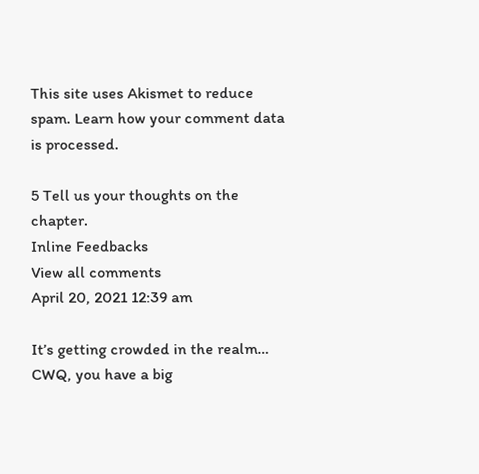This site uses Akismet to reduce spam. Learn how your comment data is processed.

5 Tell us your thoughts on the chapter.
Inline Feedbacks
View all comments
April 20, 2021 12:39 am

It’s getting crowded in the realm… CWQ, you have a big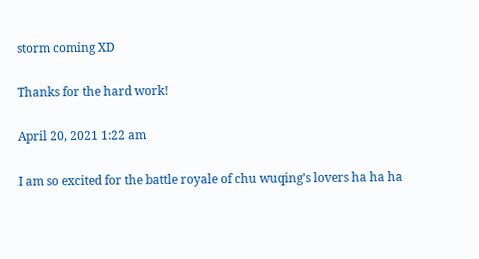storm coming XD

Thanks for the hard work!

April 20, 2021 1:22 am

I am so excited for the battle royale of chu wuqing’s lovers ha ha ha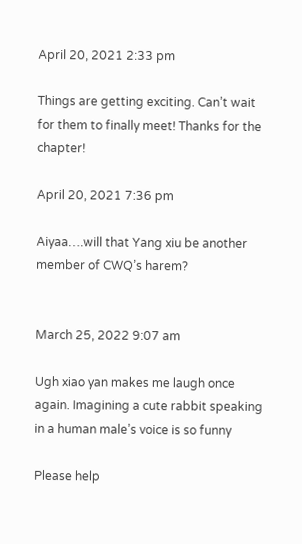April 20, 2021 2:33 pm

Things are getting exciting. Can’t wait for them to finally meet! Thanks for the chapter!

April 20, 2021 7:36 pm

Aiyaa….will that Yang xiu be another member of CWQ’s harem?


March 25, 2022 9:07 am

Ugh xiao yan makes me laugh once again. Imagining a cute rabbit speaking in a human male’s voice is so funny

Please help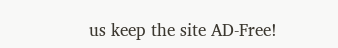us keep the site AD-Free!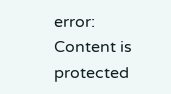error: Content is protected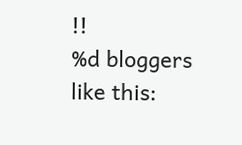!!
%d bloggers like this: